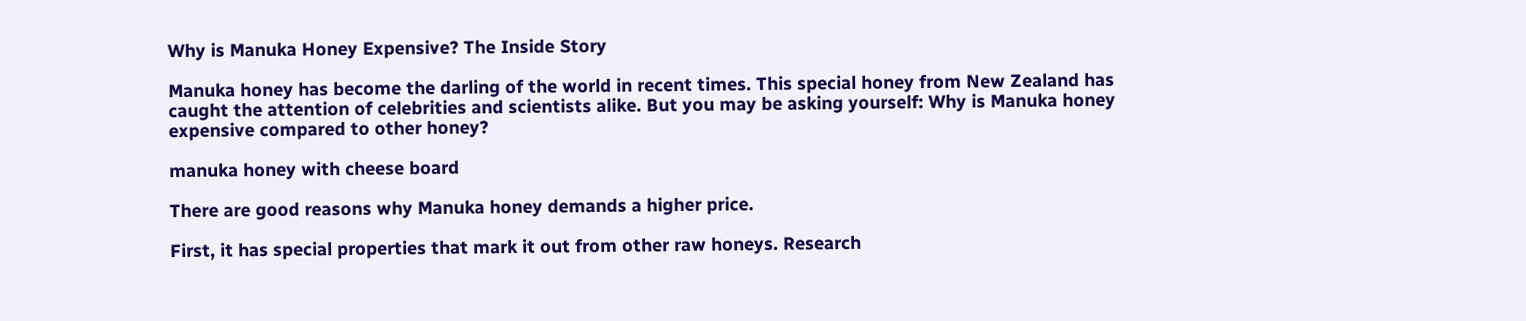Why is Manuka Honey Expensive? The Inside Story

Manuka honey has become the darling of the world in recent times. This special honey from New Zealand has caught the attention of celebrities and scientists alike. But you may be asking yourself: Why is Manuka honey expensive compared to other honey?

manuka honey with cheese board

There are good reasons why Manuka honey demands a higher price.

First, it has special properties that mark it out from other raw honeys. Research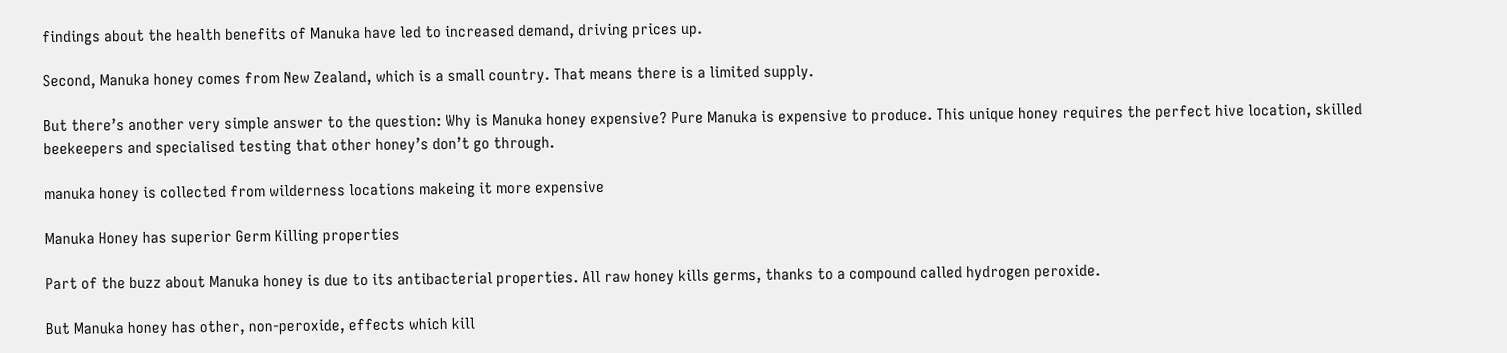findings about the health benefits of Manuka have led to increased demand, driving prices up.

Second, Manuka honey comes from New Zealand, which is a small country. That means there is a limited supply.

But there’s another very simple answer to the question: Why is Manuka honey expensive? Pure Manuka is expensive to produce. This unique honey requires the perfect hive location, skilled beekeepers and specialised testing that other honey’s don’t go through.

manuka honey is collected from wilderness locations makeing it more expensive

Manuka Honey has superior Germ Killing properties

Part of the buzz about Manuka honey is due to its antibacterial properties. All raw honey kills germs, thanks to a compound called hydrogen peroxide.

But Manuka honey has other, non-peroxide, effects which kill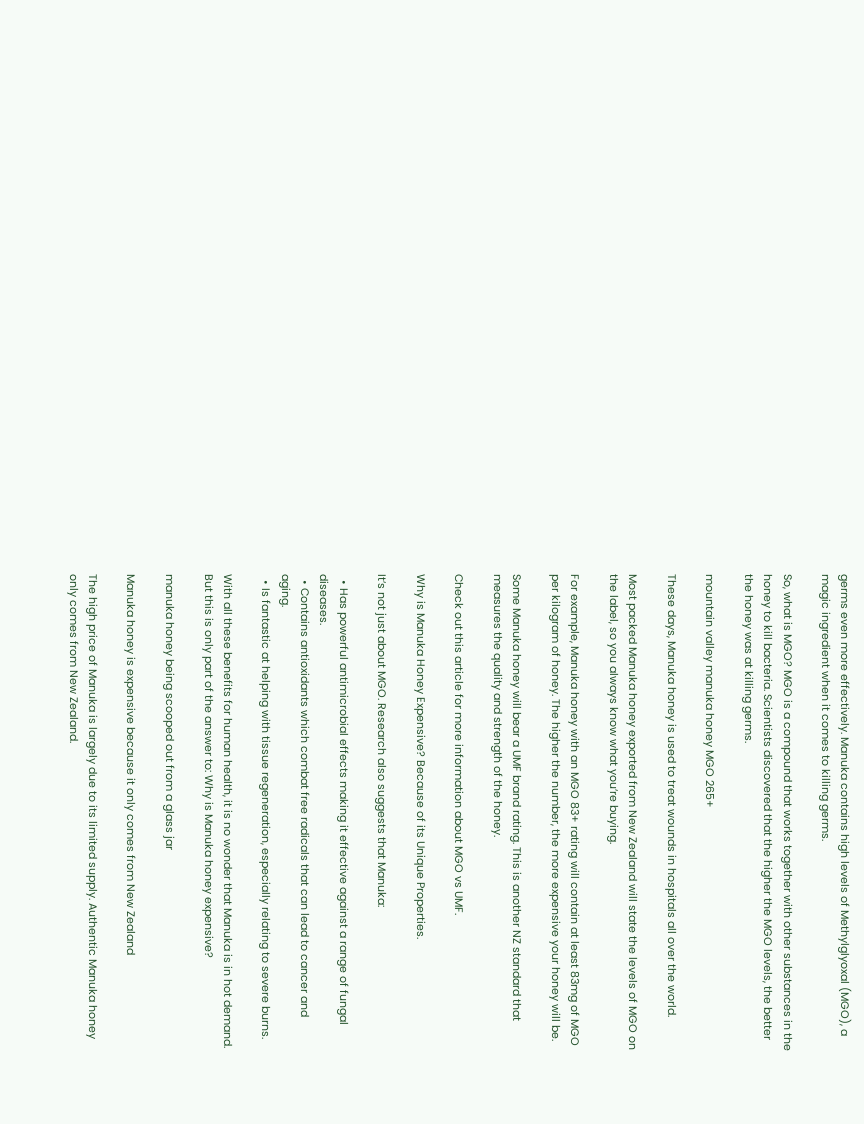germs even more effectively. Manuka contains high levels of Methylglyoxal (MGO), a magic ingredient when it comes to killing germs.

So, what is MGO? MGO is a compound that works together with other substances in the honey to kill bacteria. Scientists discovered that the higher the MGO levels, the better the honey was at killing germs.

mountain valley manuka honey MGO 265+

These days, Manuka honey is used to treat wounds in hospitals all over the world.

Most packed Manuka honey exported from New Zealand will state the levels of MGO on the label, so you always know what you’re buying.

For example, Manuka honey with an MGO 83+ rating will contain at least 83mg of MGO per kilogram of honey. The higher the number, the more expensive your honey will be.

Some Manuka honey will bear a UMF brand rating. This is another NZ standard that measures the quality and strength of the honey.

Check out this article for more information about MGO vs UMF.

Why is Manuka Honey Expensive? Because of its Unique Properties.

It’s not just about MGO. Research also suggests that Manuka:

  • Has powerful antimicrobial effects making it effective against a range of fungal diseases.
  • Contains antioxidants which combat free radicals that can lead to cancer and aging.
  • Is fantastic at helping with tissue regeneration, especially relating to severe burns.

With all these benefits for human health, it is no wonder that Manuka is in hot demand. But this is only part of the answer to: Why is Manuka honey expensive?

manuka honey being scooped out from a glass jar

Manuka honey is expensive because it only comes from New Zealand

The high price of Manuka is largely due to its limited supply. Authentic Manuka honey only comes from New Zealand.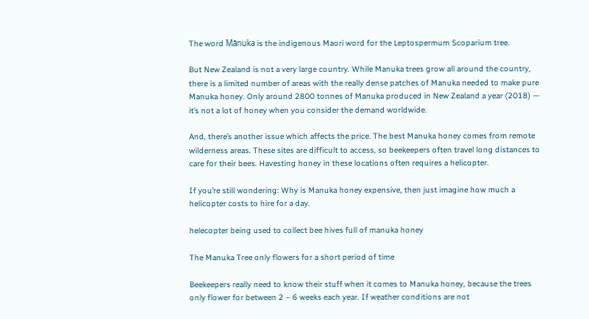The word Mānuka is the indigenous Maori word for the Leptospermum Scoparium tree.

But New Zealand is not a very large country. While Manuka trees grow all around the country, there is a limited number of areas with the really dense patches of Manuka needed to make pure Manuka honey. Only around 2800 tonnes of Manuka produced in New Zealand a year (2018) — it’s not a lot of honey when you consider the demand worldwide.

And, there’s another issue which affects the price. The best Manuka honey comes from remote wilderness areas. These sites are difficult to access, so beekeepers often travel long distances to care for their bees. Havesting honey in these locations often requires a helicopter.

If you’re still wondering: Why is Manuka honey expensive, then just imagine how much a helicopter costs to hire for a day.

helecopter being used to collect bee hives full of manuka honey

The Manuka Tree only flowers for a short period of time

Beekeepers really need to know their stuff when it comes to Manuka honey, because the trees only flower for between 2 – 6 weeks each year. If weather conditions are not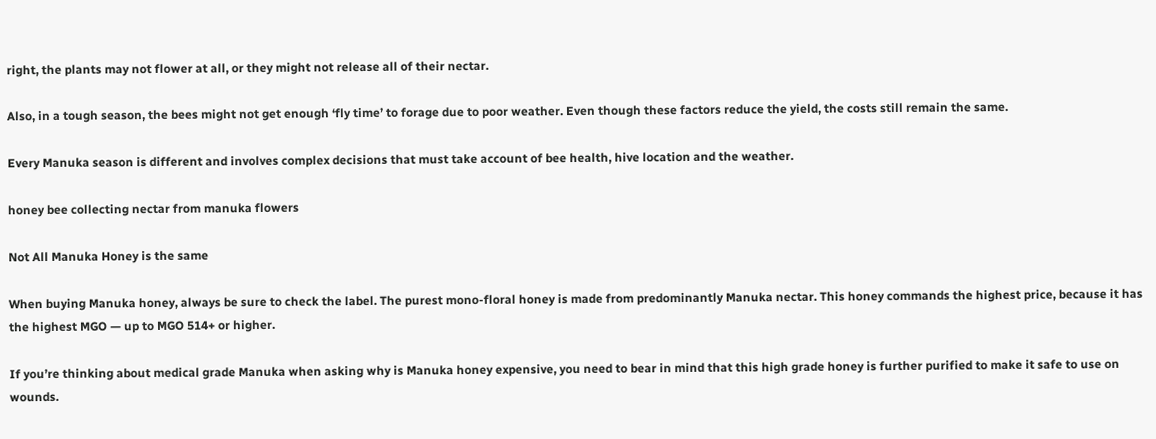right, the plants may not flower at all, or they might not release all of their nectar.

Also, in a tough season, the bees might not get enough ‘fly time’ to forage due to poor weather. Even though these factors reduce the yield, the costs still remain the same.

Every Manuka season is different and involves complex decisions that must take account of bee health, hive location and the weather.

honey bee collecting nectar from manuka flowers

Not All Manuka Honey is the same

When buying Manuka honey, always be sure to check the label. The purest mono-floral honey is made from predominantly Manuka nectar. This honey commands the highest price, because it has the highest MGO — up to MGO 514+ or higher.

If you’re thinking about medical grade Manuka when asking why is Manuka honey expensive, you need to bear in mind that this high grade honey is further purified to make it safe to use on wounds.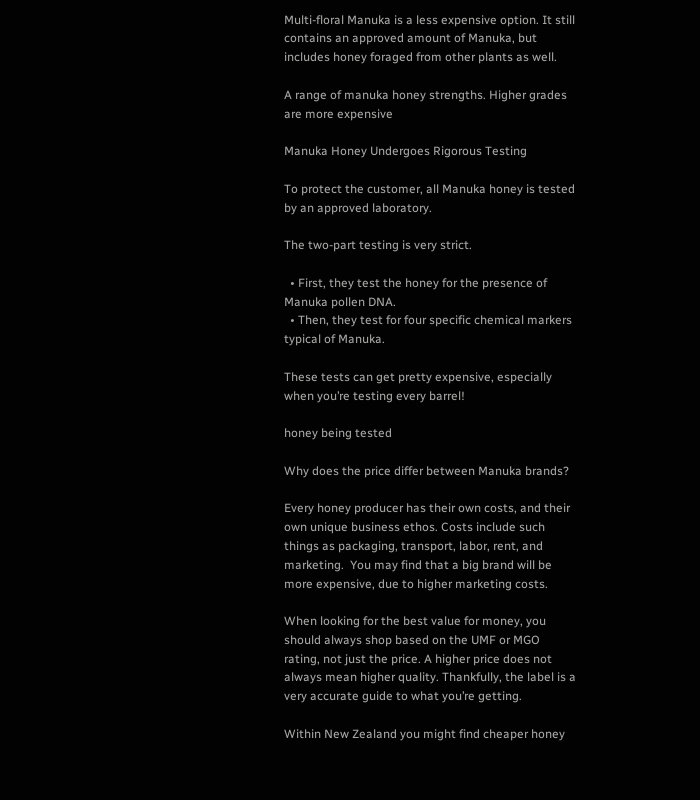Multi-floral Manuka is a less expensive option. It still contains an approved amount of Manuka, but includes honey foraged from other plants as well.

A range of manuka honey strengths. Higher grades are more expensive

Manuka Honey Undergoes Rigorous Testing

To protect the customer, all Manuka honey is tested by an approved laboratory.

The two-part testing is very strict.

  • First, they test the honey for the presence of Manuka pollen DNA.
  • Then, they test for four specific chemical markers typical of Manuka.

These tests can get pretty expensive, especially when you’re testing every barrel!

honey being tested

Why does the price differ between Manuka brands?

Every honey producer has their own costs, and their own unique business ethos. Costs include such things as packaging, transport, labor, rent, and marketing.  You may find that a big brand will be more expensive, due to higher marketing costs.

When looking for the best value for money, you should always shop based on the UMF or MGO rating, not just the price. A higher price does not always mean higher quality. Thankfully, the label is a very accurate guide to what you’re getting.

Within New Zealand you might find cheaper honey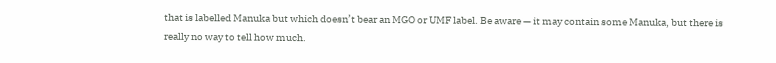that is labelled Manuka but which doesn’t bear an MGO or UMF label. Be aware — it may contain some Manuka, but there is really no way to tell how much.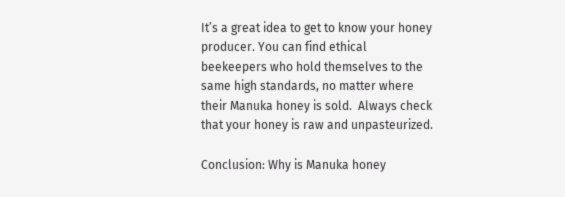It’s a great idea to get to know your honey producer. You can find ethical beekeepers who hold themselves to the same high standards, no matter where their Manuka honey is sold.  Always check that your honey is raw and unpasteurized.

Conclusion: Why is Manuka honey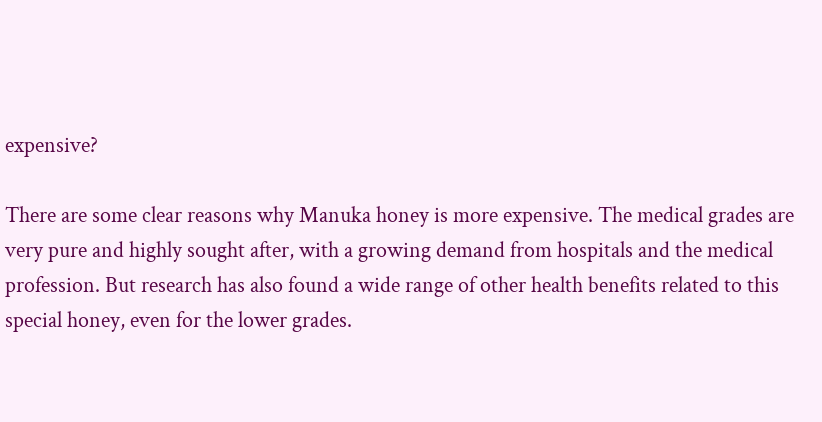expensive?

There are some clear reasons why Manuka honey is more expensive. The medical grades are very pure and highly sought after, with a growing demand from hospitals and the medical profession. But research has also found a wide range of other health benefits related to this special honey, even for the lower grades.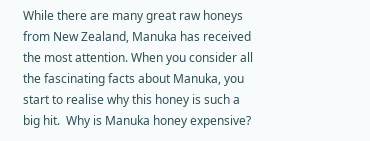While there are many great raw honeys from New Zealand, Manuka has received the most attention. When you consider all the fascinating facts about Manuka, you start to realise why this honey is such a big hit.  Why is Manuka honey expensive?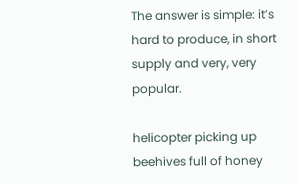The answer is simple: it’s hard to produce, in short supply and very, very popular.

helicopter picking up beehives full of honey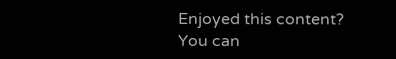Enjoyed this content?
You can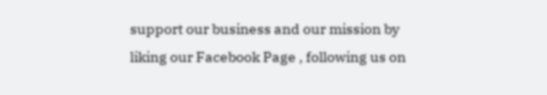support our business and our mission by liking our Facebook Page , following us on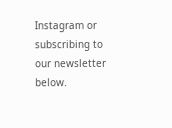Instagram or subscribing to our newsletter below.